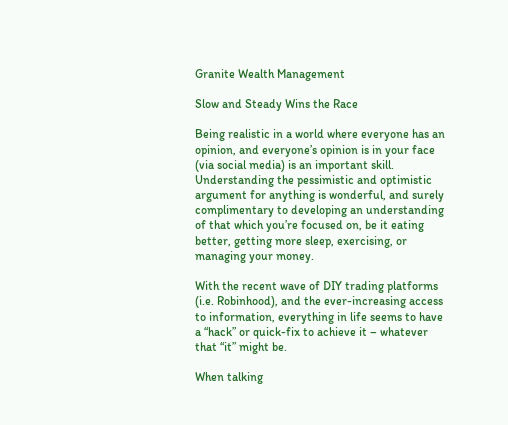Granite Wealth Management

Slow and Steady Wins the Race

Being realistic in a world where everyone has an opinion, and everyone’s opinion is in your face (via social media) is an important skill. Understanding the pessimistic and optimistic argument for anything is wonderful, and surely complimentary to developing an understanding of that which you’re focused on, be it eating better, getting more sleep, exercising, or managing your money.

With the recent wave of DIY trading platforms (i.e. Robinhood), and the ever-increasing access to information, everything in life seems to have a “hack” or quick-fix to achieve it – whatever that “it” might be.

When talking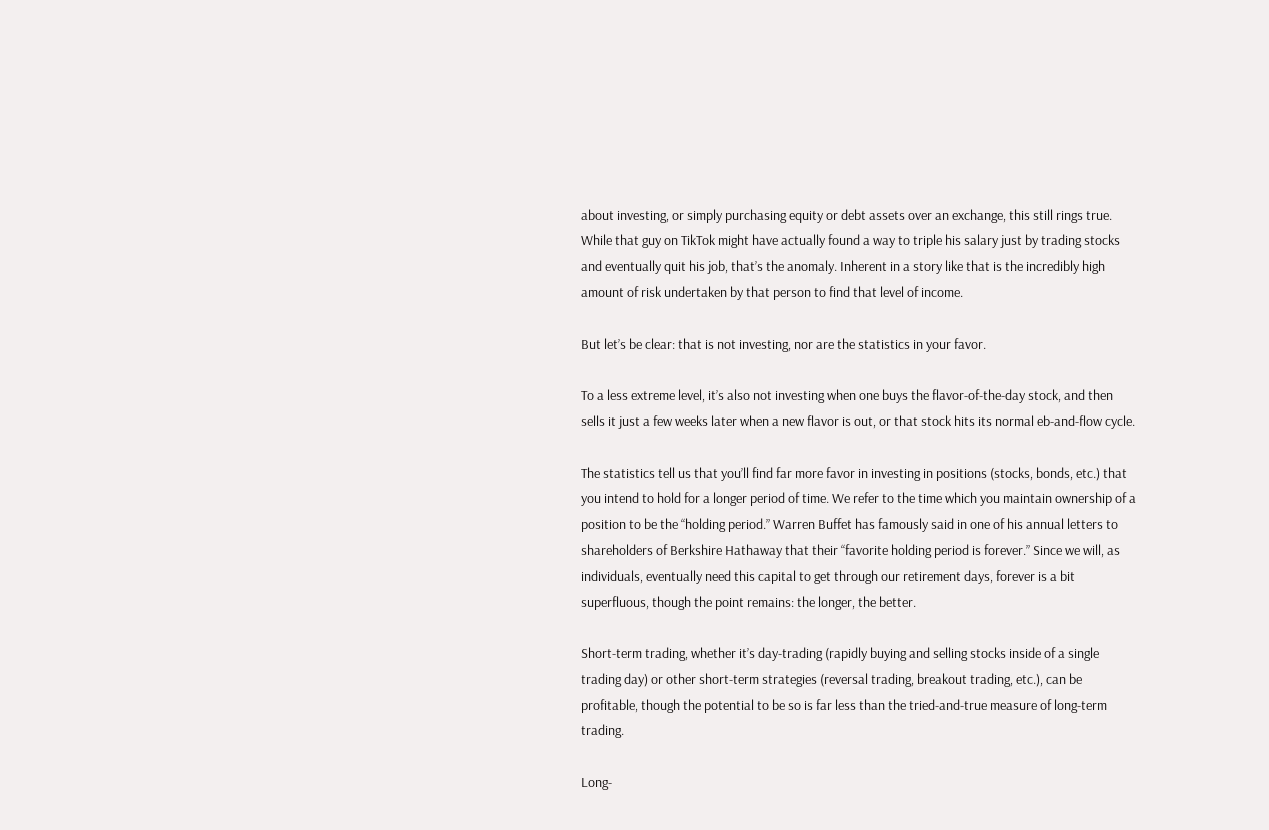about investing, or simply purchasing equity or debt assets over an exchange, this still rings true. While that guy on TikTok might have actually found a way to triple his salary just by trading stocks and eventually quit his job, that’s the anomaly. Inherent in a story like that is the incredibly high amount of risk undertaken by that person to find that level of income.

But let’s be clear: that is not investing, nor are the statistics in your favor.

To a less extreme level, it’s also not investing when one buys the flavor-of-the-day stock, and then sells it just a few weeks later when a new flavor is out, or that stock hits its normal eb-and-flow cycle.

The statistics tell us that you’ll find far more favor in investing in positions (stocks, bonds, etc.) that you intend to hold for a longer period of time. We refer to the time which you maintain ownership of a position to be the “holding period.” Warren Buffet has famously said in one of his annual letters to shareholders of Berkshire Hathaway that their “favorite holding period is forever.” Since we will, as individuals, eventually need this capital to get through our retirement days, forever is a bit superfluous, though the point remains: the longer, the better.

Short-term trading, whether it’s day-trading (rapidly buying and selling stocks inside of a single trading day) or other short-term strategies (reversal trading, breakout trading, etc.), can be profitable, though the potential to be so is far less than the tried-and-true measure of long-term trading.

Long-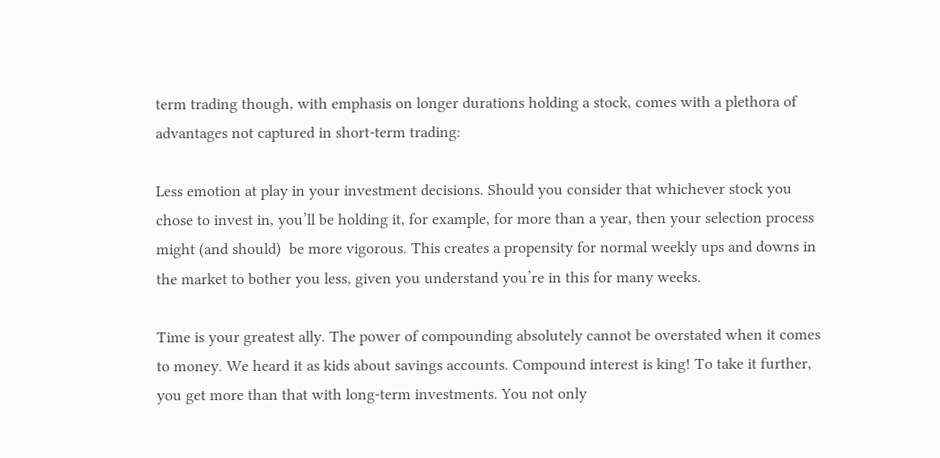term trading though, with emphasis on longer durations holding a stock, comes with a plethora of advantages not captured in short-term trading:

Less emotion at play in your investment decisions. Should you consider that whichever stock you chose to invest in, you’ll be holding it, for example, for more than a year, then your selection process might (and should)  be more vigorous. This creates a propensity for normal weekly ups and downs in the market to bother you less, given you understand you’re in this for many weeks.

Time is your greatest ally. The power of compounding absolutely cannot be overstated when it comes to money. We heard it as kids about savings accounts. Compound interest is king! To take it further, you get more than that with long-term investments. You not only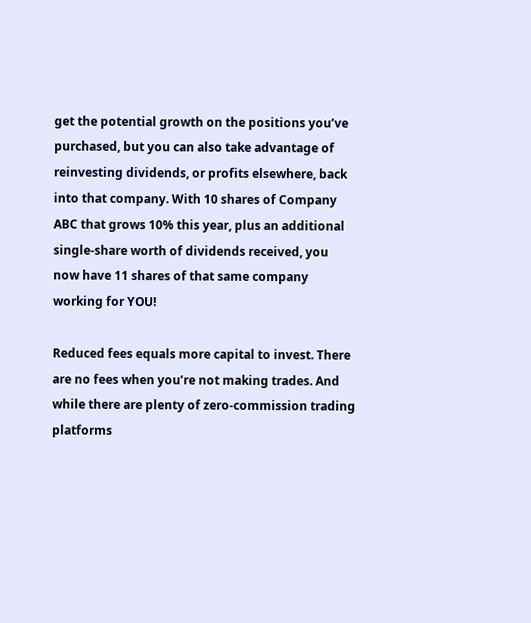get the potential growth on the positions you’ve purchased, but you can also take advantage of reinvesting dividends, or profits elsewhere, back into that company. With 10 shares of Company ABC that grows 10% this year, plus an additional single-share worth of dividends received, you now have 11 shares of that same company working for YOU!

Reduced fees equals more capital to invest. There are no fees when you’re not making trades. And while there are plenty of zero-commission trading platforms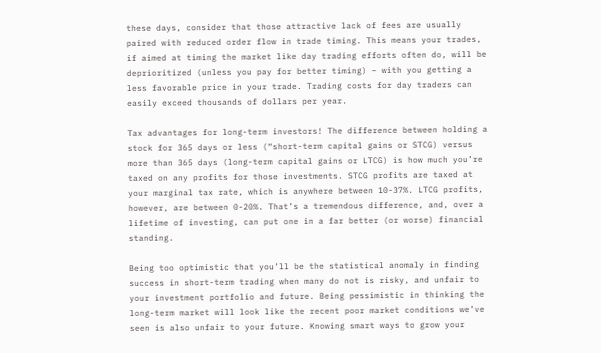these days, consider that those attractive lack of fees are usually paired with reduced order flow in trade timing. This means your trades, if aimed at timing the market like day trading efforts often do, will be deprioritized (unless you pay for better timing) – with you getting a less favorable price in your trade. Trading costs for day traders can easily exceed thousands of dollars per year.

Tax advantages for long-term investors! The difference between holding a stock for 365 days or less (“short-term capital gains or STCG) versus more than 365 days (long-term capital gains or LTCG) is how much you’re taxed on any profits for those investments. STCG profits are taxed at your marginal tax rate, which is anywhere between 10-37%. LTCG profits, however, are between 0-20%. That’s a tremendous difference, and, over a lifetime of investing, can put one in a far better (or worse) financial standing.

Being too optimistic that you’ll be the statistical anomaly in finding success in short-term trading when many do not is risky, and unfair to your investment portfolio and future. Being pessimistic in thinking the long-term market will look like the recent poor market conditions we’ve seen is also unfair to your future. Knowing smart ways to grow your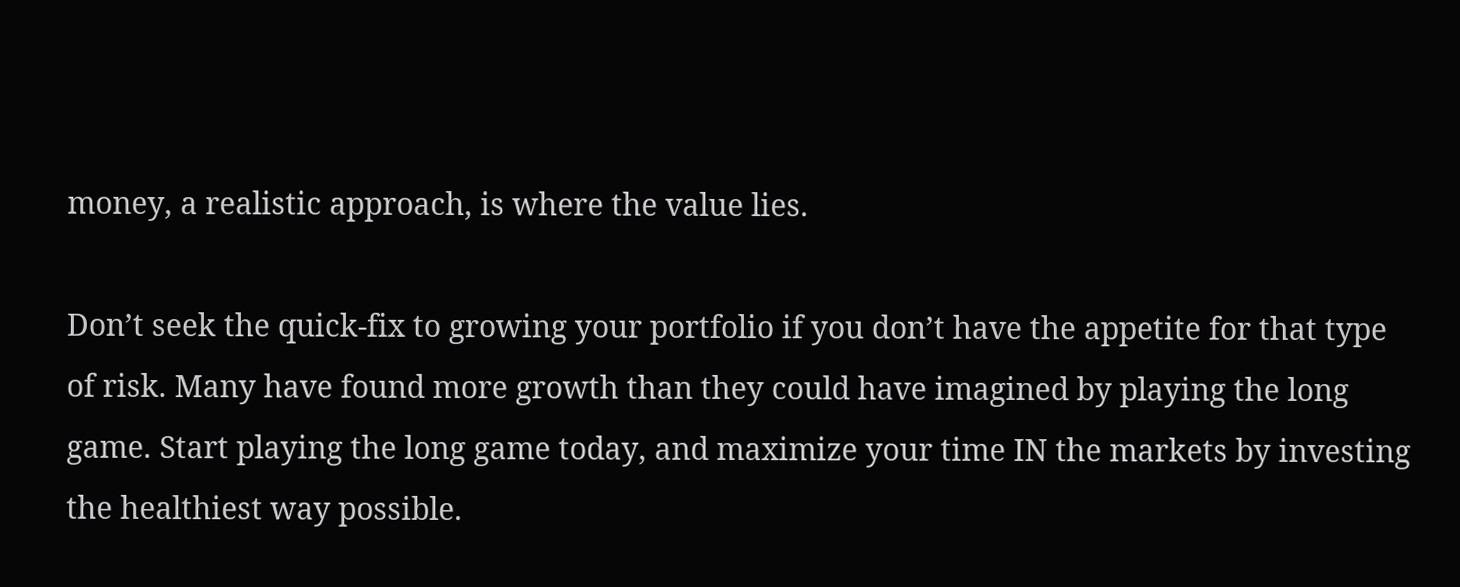money, a realistic approach, is where the value lies.

Don’t seek the quick-fix to growing your portfolio if you don’t have the appetite for that type of risk. Many have found more growth than they could have imagined by playing the long game. Start playing the long game today, and maximize your time IN the markets by investing the healthiest way possible.